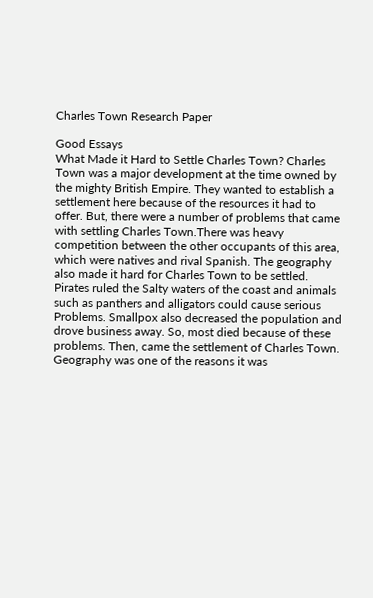Charles Town Research Paper

Good Essays
What Made it Hard to Settle Charles Town? Charles Town was a major development at the time owned by the mighty British Empire. They wanted to establish a settlement here because of the resources it had to offer. But, there were a number of problems that came with settling Charles Town.There was heavy competition between the other occupants of this area, which were natives and rival Spanish. The geography also made it hard for Charles Town to be settled. Pirates ruled the Salty waters of the coast and animals such as panthers and alligators could cause serious Problems. Smallpox also decreased the population and drove business away. So, most died because of these problems. Then, came the settlement of Charles Town. Geography was one of the reasons it was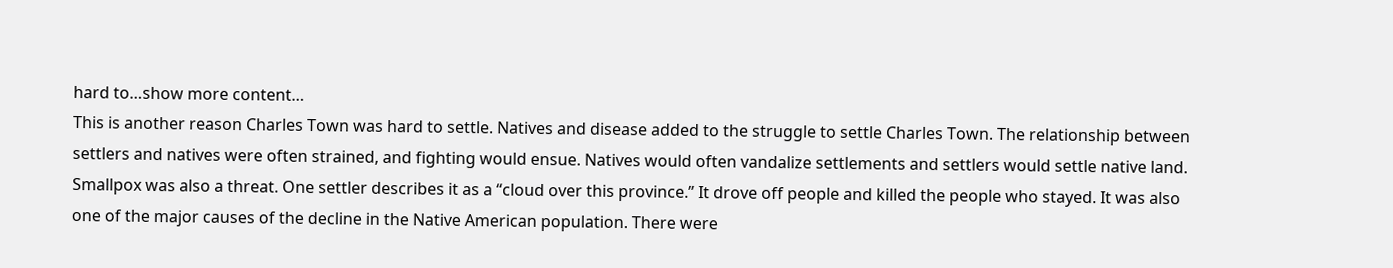hard to…show more content…
This is another reason Charles Town was hard to settle. Natives and disease added to the struggle to settle Charles Town. The relationship between settlers and natives were often strained, and fighting would ensue. Natives would often vandalize settlements and settlers would settle native land. Smallpox was also a threat. One settler describes it as a “cloud over this province.” It drove off people and killed the people who stayed. It was also one of the major causes of the decline in the Native American population. There were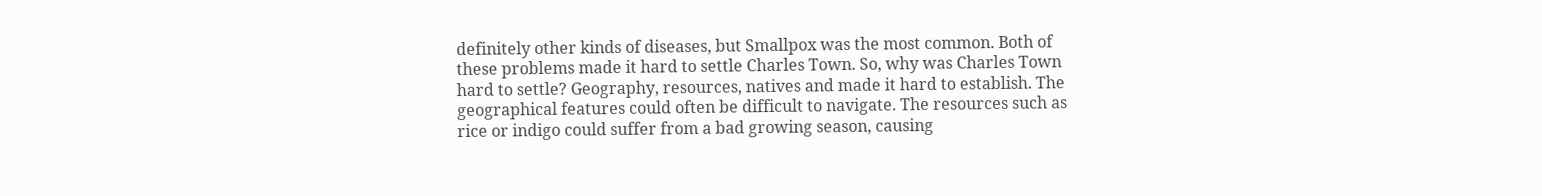definitely other kinds of diseases, but Smallpox was the most common. Both of these problems made it hard to settle Charles Town. So, why was Charles Town hard to settle? Geography, resources, natives and made it hard to establish. The geographical features could often be difficult to navigate. The resources such as rice or indigo could suffer from a bad growing season, causing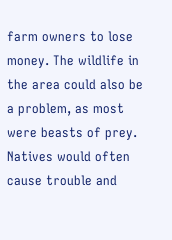farm owners to lose money. The wildlife in the area could also be a problem, as most were beasts of prey. Natives would often cause trouble and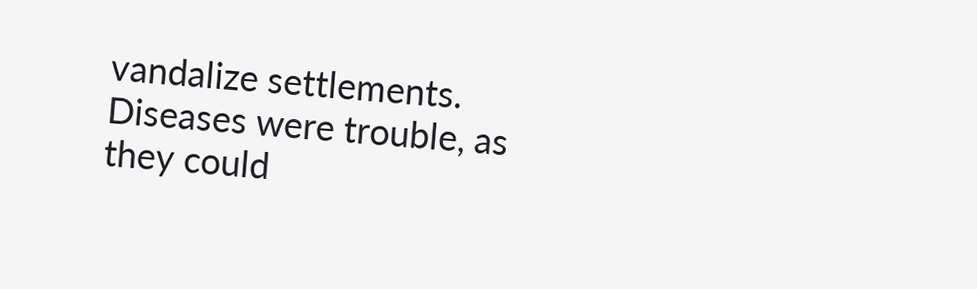vandalize settlements. Diseases were trouble, as they could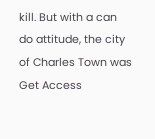kill. But with a can do attitude, the city of Charles Town was
Get Access